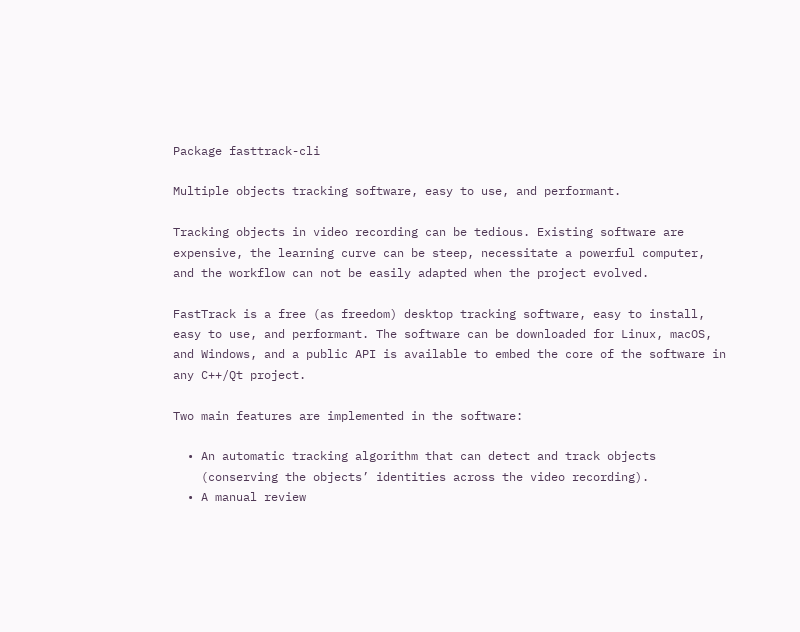Package fasttrack-cli

Multiple objects tracking software, easy to use, and performant.

Tracking objects in video recording can be tedious. Existing software are
expensive, the learning curve can be steep, necessitate a powerful computer,
and the workflow can not be easily adapted when the project evolved.

FastTrack is a free (as freedom) desktop tracking software, easy to install,
easy to use, and performant. The software can be downloaded for Linux, macOS,
and Windows, and a public API is available to embed the core of the software in
any C++/Qt project.

Two main features are implemented in the software:

  • An automatic tracking algorithm that can detect and track objects
    (conserving the objects’ identities across the video recording).
  • A manual review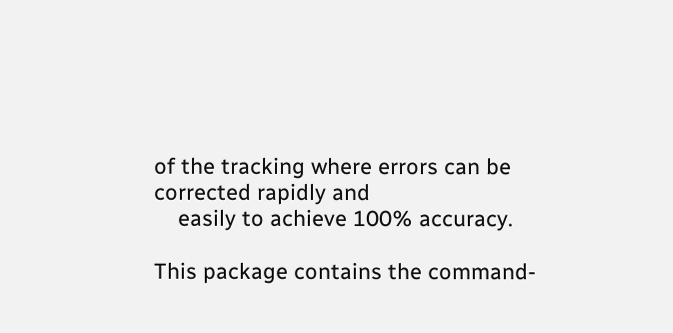of the tracking where errors can be corrected rapidly and
    easily to achieve 100% accuracy.

This package contains the command-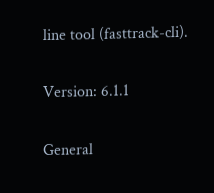line tool (fasttrack-cli).

Version: 6.1.1

General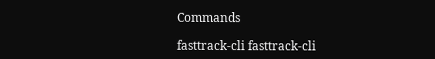Commands

fasttrack-cli fasttrack-cli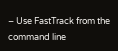– Use FastTrack from the command line